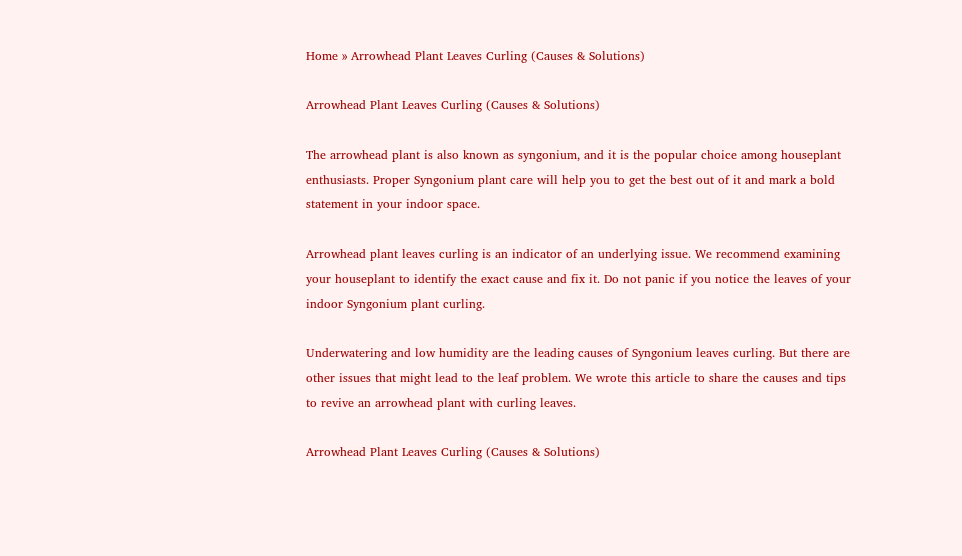Home » Arrowhead Plant Leaves Curling (Causes & Solutions)

Arrowhead Plant Leaves Curling (Causes & Solutions)

The arrowhead plant is also known as syngonium, and it is the popular choice among houseplant enthusiasts. Proper Syngonium plant care will help you to get the best out of it and mark a bold statement in your indoor space.

Arrowhead plant leaves curling is an indicator of an underlying issue. We recommend examining your houseplant to identify the exact cause and fix it. Do not panic if you notice the leaves of your indoor Syngonium plant curling.

Underwatering and low humidity are the leading causes of Syngonium leaves curling. But there are other issues that might lead to the leaf problem. We wrote this article to share the causes and tips to revive an arrowhead plant with curling leaves.

Arrowhead Plant Leaves Curling (Causes & Solutions)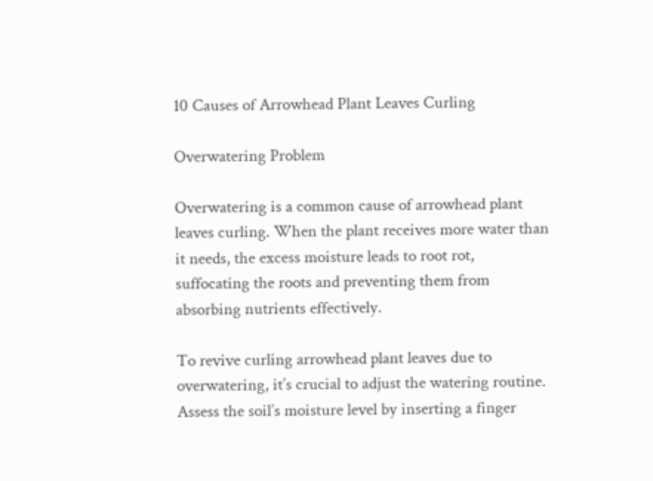10 Causes of Arrowhead Plant Leaves Curling

Overwatering Problem

Overwatering is a common cause of arrowhead plant leaves curling. When the plant receives more water than it needs, the excess moisture leads to root rot, suffocating the roots and preventing them from absorbing nutrients effectively.

To revive curling arrowhead plant leaves due to overwatering, it’s crucial to adjust the watering routine. Assess the soil’s moisture level by inserting a finger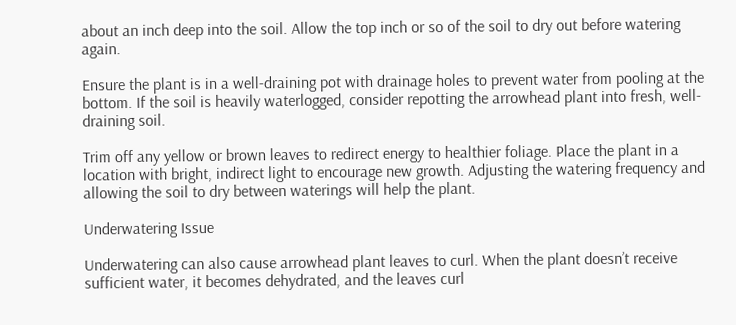about an inch deep into the soil. Allow the top inch or so of the soil to dry out before watering again.

Ensure the plant is in a well-draining pot with drainage holes to prevent water from pooling at the bottom. If the soil is heavily waterlogged, consider repotting the arrowhead plant into fresh, well-draining soil.

Trim off any yellow or brown leaves to redirect energy to healthier foliage. Place the plant in a location with bright, indirect light to encourage new growth. Adjusting the watering frequency and allowing the soil to dry between waterings will help the plant.

Underwatering Issue

Underwatering can also cause arrowhead plant leaves to curl. When the plant doesn’t receive sufficient water, it becomes dehydrated, and the leaves curl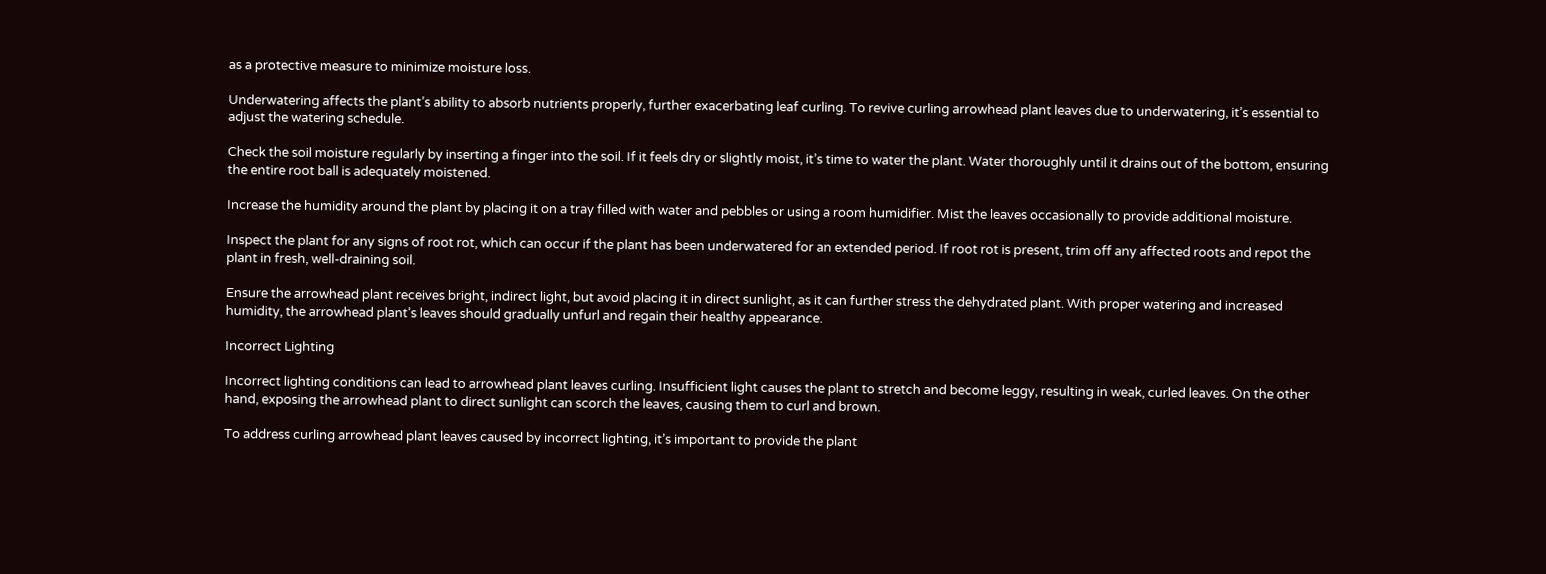as a protective measure to minimize moisture loss.

Underwatering affects the plant’s ability to absorb nutrients properly, further exacerbating leaf curling. To revive curling arrowhead plant leaves due to underwatering, it’s essential to adjust the watering schedule.

Check the soil moisture regularly by inserting a finger into the soil. If it feels dry or slightly moist, it’s time to water the plant. Water thoroughly until it drains out of the bottom, ensuring the entire root ball is adequately moistened.

Increase the humidity around the plant by placing it on a tray filled with water and pebbles or using a room humidifier. Mist the leaves occasionally to provide additional moisture.

Inspect the plant for any signs of root rot, which can occur if the plant has been underwatered for an extended period. If root rot is present, trim off any affected roots and repot the plant in fresh, well-draining soil.

Ensure the arrowhead plant receives bright, indirect light, but avoid placing it in direct sunlight, as it can further stress the dehydrated plant. With proper watering and increased humidity, the arrowhead plant’s leaves should gradually unfurl and regain their healthy appearance.

Incorrect Lighting

Incorrect lighting conditions can lead to arrowhead plant leaves curling. Insufficient light causes the plant to stretch and become leggy, resulting in weak, curled leaves. On the other hand, exposing the arrowhead plant to direct sunlight can scorch the leaves, causing them to curl and brown.

To address curling arrowhead plant leaves caused by incorrect lighting, it’s important to provide the plant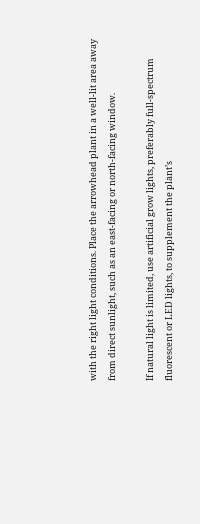with the right light conditions. Place the arrowhead plant in a well-lit area away from direct sunlight, such as an east-facing or north-facing window.

If natural light is limited, use artificial grow lights, preferably full-spectrum fluorescent or LED lights, to supplement the plant’s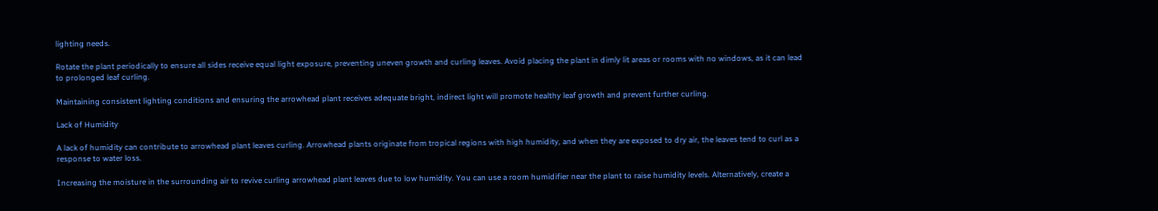lighting needs.

Rotate the plant periodically to ensure all sides receive equal light exposure, preventing uneven growth and curling leaves. Avoid placing the plant in dimly lit areas or rooms with no windows, as it can lead to prolonged leaf curling.

Maintaining consistent lighting conditions and ensuring the arrowhead plant receives adequate bright, indirect light will promote healthy leaf growth and prevent further curling.

Lack of Humidity

A lack of humidity can contribute to arrowhead plant leaves curling. Arrowhead plants originate from tropical regions with high humidity, and when they are exposed to dry air, the leaves tend to curl as a response to water loss.

Increasing the moisture in the surrounding air to revive curling arrowhead plant leaves due to low humidity. You can use a room humidifier near the plant to raise humidity levels. Alternatively, create a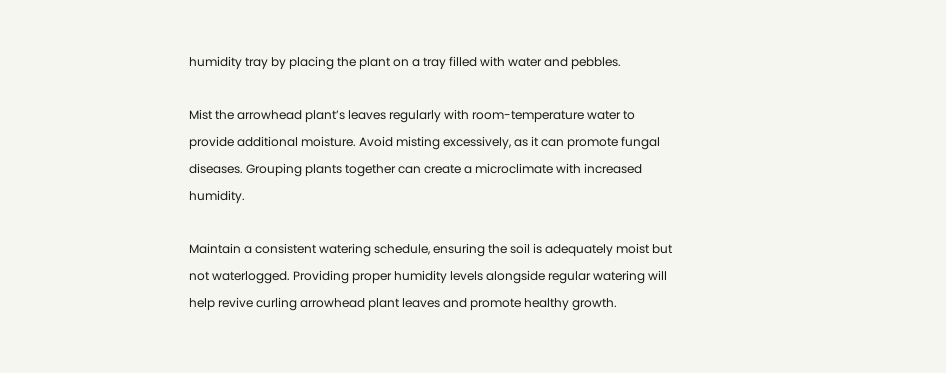humidity tray by placing the plant on a tray filled with water and pebbles.

Mist the arrowhead plant’s leaves regularly with room-temperature water to provide additional moisture. Avoid misting excessively, as it can promote fungal diseases. Grouping plants together can create a microclimate with increased humidity.

Maintain a consistent watering schedule, ensuring the soil is adequately moist but not waterlogged. Providing proper humidity levels alongside regular watering will help revive curling arrowhead plant leaves and promote healthy growth.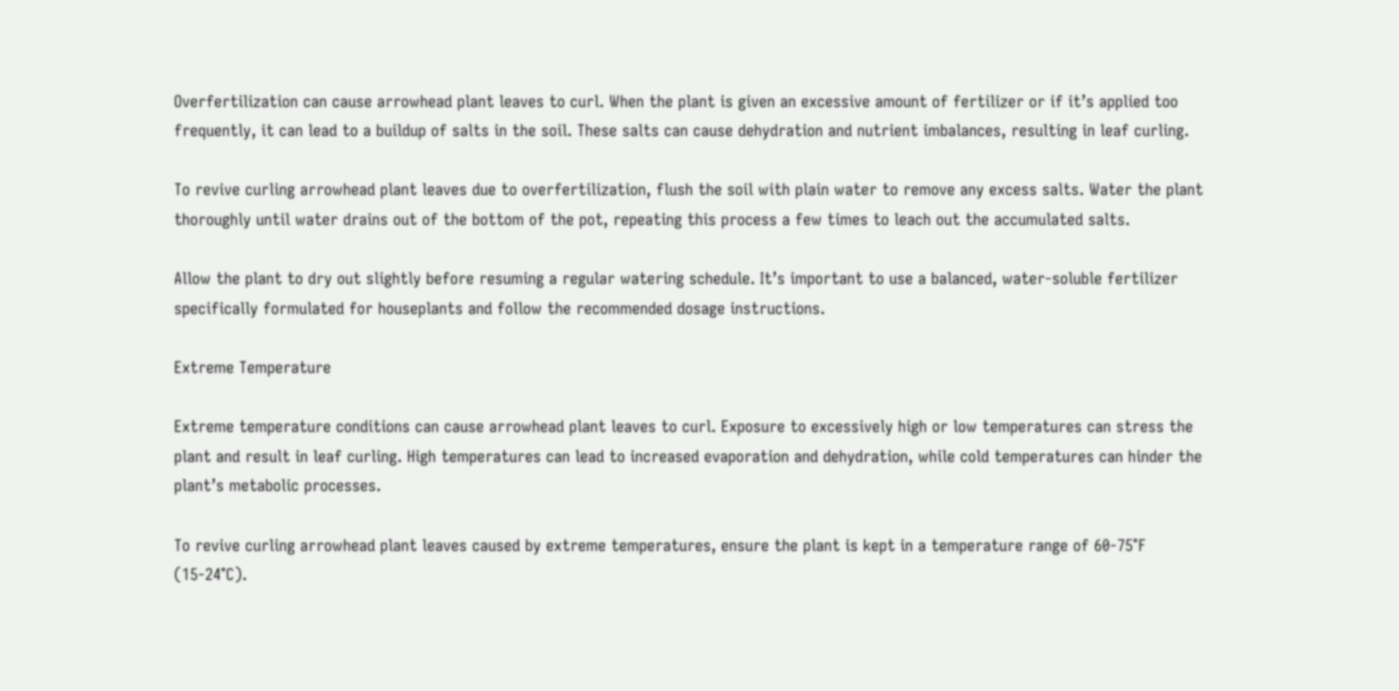Overfertilization can cause arrowhead plant leaves to curl. When the plant is given an excessive amount of fertilizer or if it’s applied too frequently, it can lead to a buildup of salts in the soil. These salts can cause dehydration and nutrient imbalances, resulting in leaf curling.

To revive curling arrowhead plant leaves due to overfertilization, flush the soil with plain water to remove any excess salts. Water the plant thoroughly until water drains out of the bottom of the pot, repeating this process a few times to leach out the accumulated salts.

Allow the plant to dry out slightly before resuming a regular watering schedule. It’s important to use a balanced, water-soluble fertilizer specifically formulated for houseplants and follow the recommended dosage instructions.

Extreme Temperature

Extreme temperature conditions can cause arrowhead plant leaves to curl. Exposure to excessively high or low temperatures can stress the plant and result in leaf curling. High temperatures can lead to increased evaporation and dehydration, while cold temperatures can hinder the plant’s metabolic processes.

To revive curling arrowhead plant leaves caused by extreme temperatures, ensure the plant is kept in a temperature range of 60-75°F (15-24°C).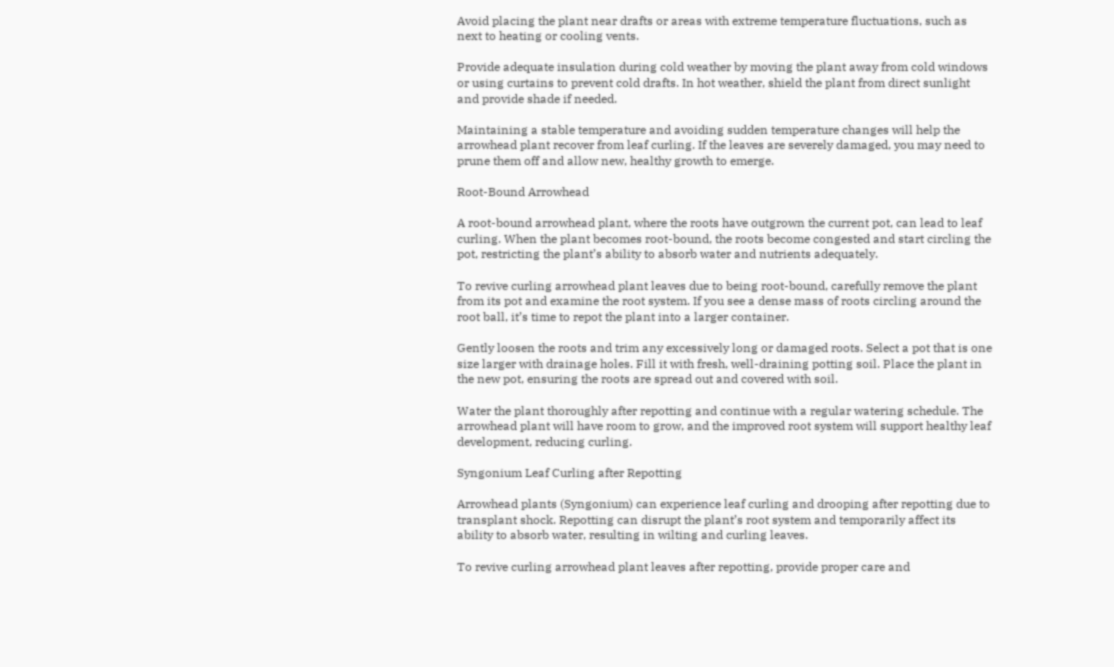Avoid placing the plant near drafts or areas with extreme temperature fluctuations, such as next to heating or cooling vents.

Provide adequate insulation during cold weather by moving the plant away from cold windows or using curtains to prevent cold drafts. In hot weather, shield the plant from direct sunlight and provide shade if needed.

Maintaining a stable temperature and avoiding sudden temperature changes will help the arrowhead plant recover from leaf curling. If the leaves are severely damaged, you may need to prune them off and allow new, healthy growth to emerge.

Root-Bound Arrowhead

A root-bound arrowhead plant, where the roots have outgrown the current pot, can lead to leaf curling. When the plant becomes root-bound, the roots become congested and start circling the pot, restricting the plant’s ability to absorb water and nutrients adequately.

To revive curling arrowhead plant leaves due to being root-bound, carefully remove the plant from its pot and examine the root system. If you see a dense mass of roots circling around the root ball, it’s time to repot the plant into a larger container.

Gently loosen the roots and trim any excessively long or damaged roots. Select a pot that is one size larger with drainage holes. Fill it with fresh, well-draining potting soil. Place the plant in the new pot, ensuring the roots are spread out and covered with soil.

Water the plant thoroughly after repotting and continue with a regular watering schedule. The arrowhead plant will have room to grow, and the improved root system will support healthy leaf development, reducing curling.

Syngonium Leaf Curling after Repotting

Arrowhead plants (Syngonium) can experience leaf curling and drooping after repotting due to transplant shock. Repotting can disrupt the plant’s root system and temporarily affect its ability to absorb water, resulting in wilting and curling leaves.

To revive curling arrowhead plant leaves after repotting, provide proper care and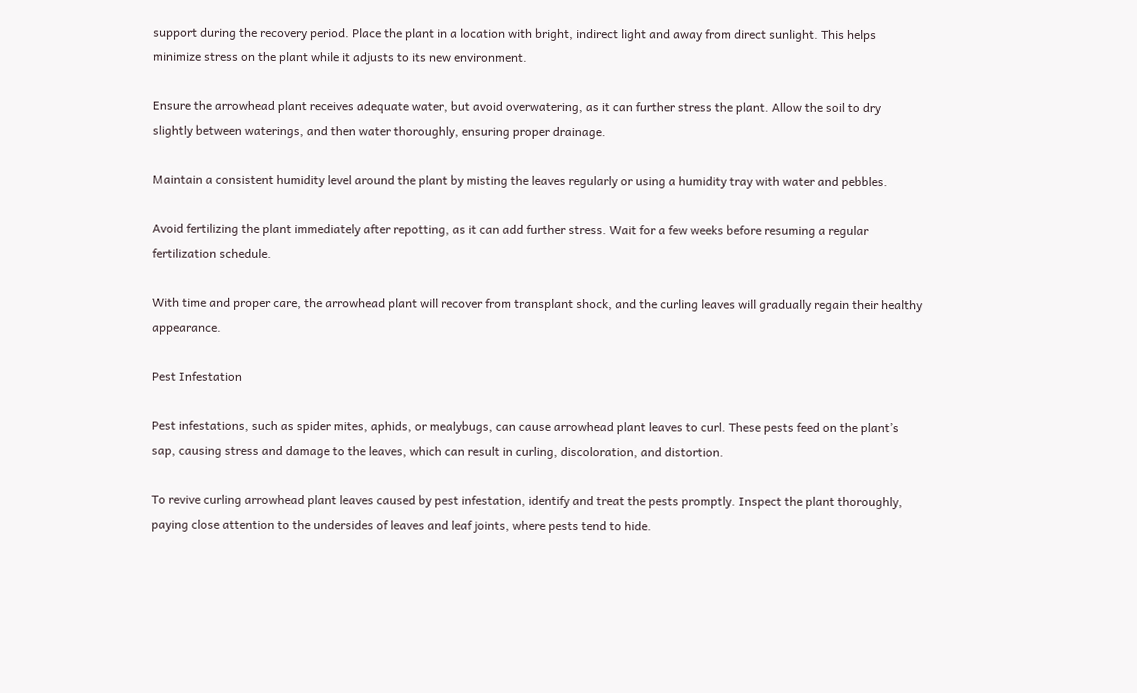support during the recovery period. Place the plant in a location with bright, indirect light and away from direct sunlight. This helps minimize stress on the plant while it adjusts to its new environment.

Ensure the arrowhead plant receives adequate water, but avoid overwatering, as it can further stress the plant. Allow the soil to dry slightly between waterings, and then water thoroughly, ensuring proper drainage.

Maintain a consistent humidity level around the plant by misting the leaves regularly or using a humidity tray with water and pebbles.

Avoid fertilizing the plant immediately after repotting, as it can add further stress. Wait for a few weeks before resuming a regular fertilization schedule.

With time and proper care, the arrowhead plant will recover from transplant shock, and the curling leaves will gradually regain their healthy appearance.

Pest Infestation

Pest infestations, such as spider mites, aphids, or mealybugs, can cause arrowhead plant leaves to curl. These pests feed on the plant’s sap, causing stress and damage to the leaves, which can result in curling, discoloration, and distortion.

To revive curling arrowhead plant leaves caused by pest infestation, identify and treat the pests promptly. Inspect the plant thoroughly, paying close attention to the undersides of leaves and leaf joints, where pests tend to hide.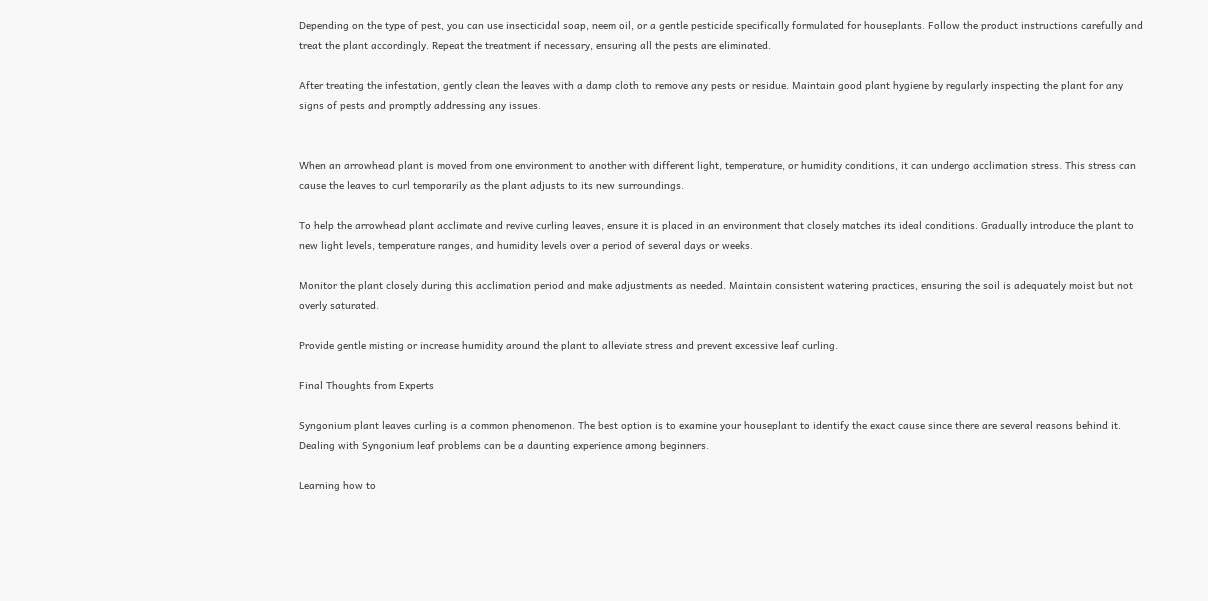Depending on the type of pest, you can use insecticidal soap, neem oil, or a gentle pesticide specifically formulated for houseplants. Follow the product instructions carefully and treat the plant accordingly. Repeat the treatment if necessary, ensuring all the pests are eliminated.

After treating the infestation, gently clean the leaves with a damp cloth to remove any pests or residue. Maintain good plant hygiene by regularly inspecting the plant for any signs of pests and promptly addressing any issues.


When an arrowhead plant is moved from one environment to another with different light, temperature, or humidity conditions, it can undergo acclimation stress. This stress can cause the leaves to curl temporarily as the plant adjusts to its new surroundings.

To help the arrowhead plant acclimate and revive curling leaves, ensure it is placed in an environment that closely matches its ideal conditions. Gradually introduce the plant to new light levels, temperature ranges, and humidity levels over a period of several days or weeks.

Monitor the plant closely during this acclimation period and make adjustments as needed. Maintain consistent watering practices, ensuring the soil is adequately moist but not overly saturated.

Provide gentle misting or increase humidity around the plant to alleviate stress and prevent excessive leaf curling.

Final Thoughts from Experts

Syngonium plant leaves curling is a common phenomenon. The best option is to examine your houseplant to identify the exact cause since there are several reasons behind it. Dealing with Syngonium leaf problems can be a daunting experience among beginners.

Learning how to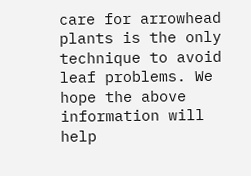care for arrowhead plants is the only technique to avoid leaf problems. We hope the above information will help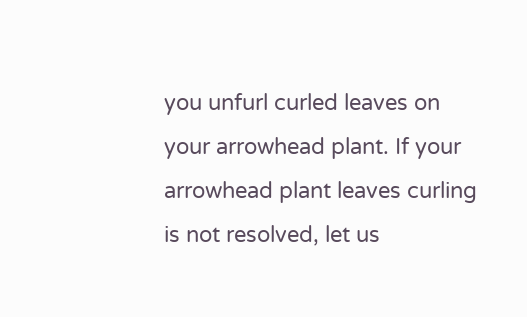you unfurl curled leaves on your arrowhead plant. If your arrowhead plant leaves curling is not resolved, let us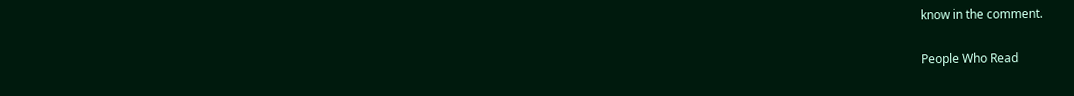know in the comment.

People Who Read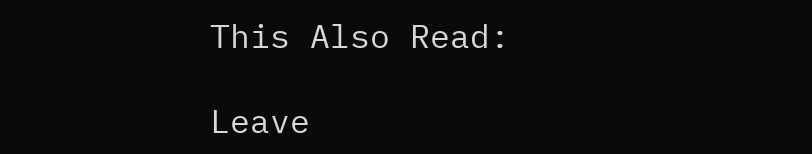This Also Read:

Leave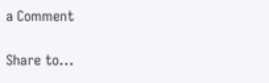a Comment

Share to...